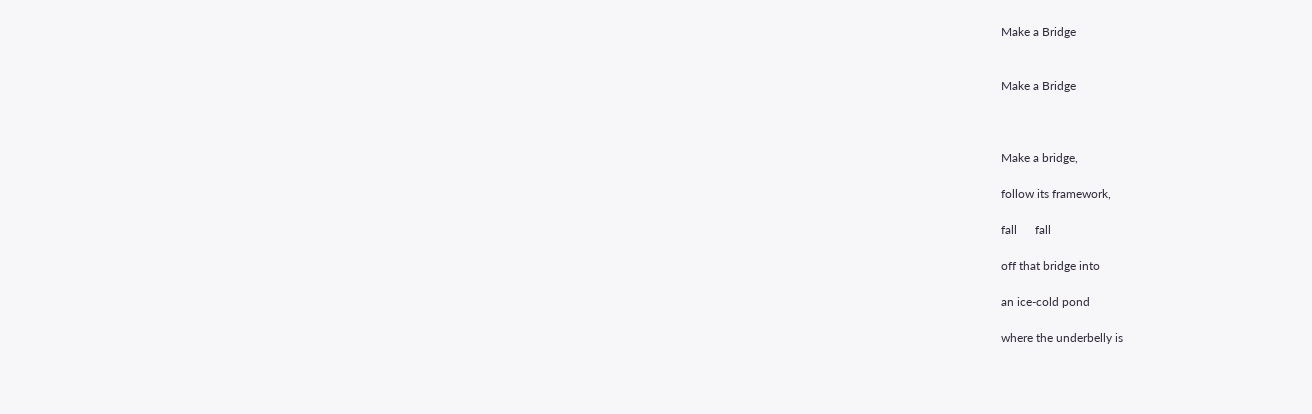Make a Bridge


Make a Bridge



Make a bridge,

follow its framework,

fall      fall

off that bridge into

an ice-cold pond

where the underbelly is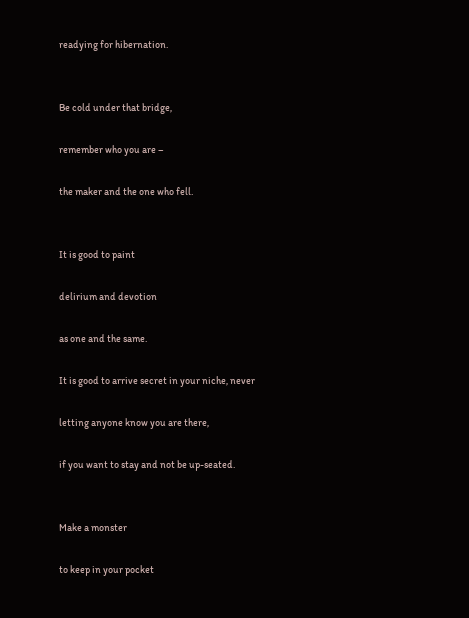readying for hibernation.


Be cold under that bridge,

remember who you are –

the maker and the one who fell.


It is good to paint

delirium and devotion

as one and the same.

It is good to arrive secret in your niche, never

letting anyone know you are there,

if you want to stay and not be up-seated.


Make a monster

to keep in your pocket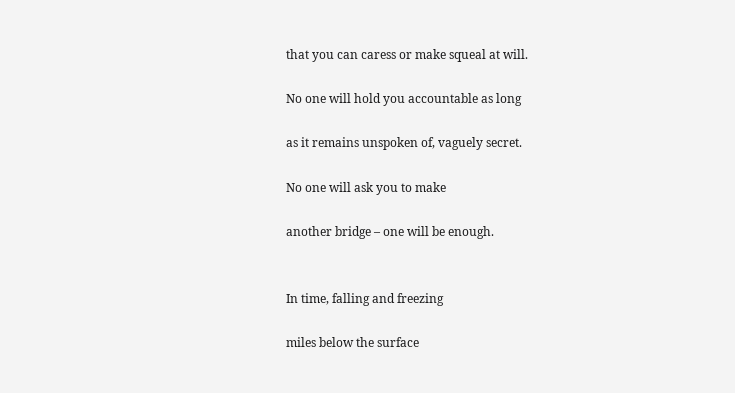that you can caress or make squeal at will.

No one will hold you accountable as long

as it remains unspoken of, vaguely secret.

No one will ask you to make

another bridge – one will be enough.


In time, falling and freezing

miles below the surface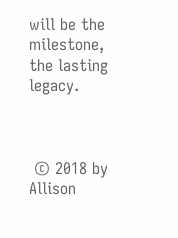will be the milestone, the lasting legacy.



 © 2018 by Allison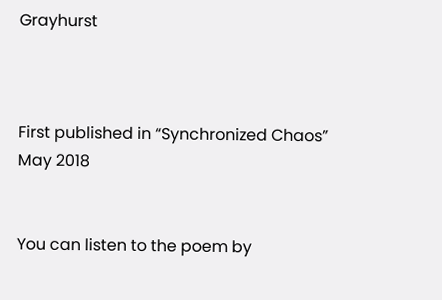Grayhurst



First published in “Synchronized Chaos” May 2018


You can listen to the poem by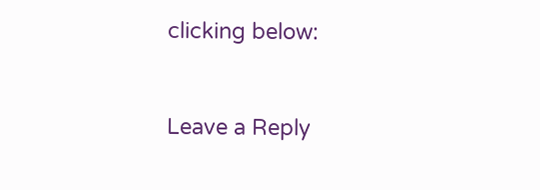clicking below:



Leave a Reply